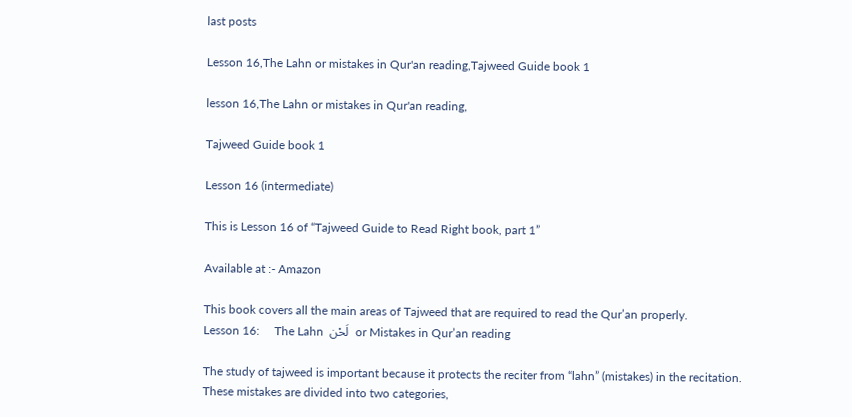last posts

Lesson 16,The Lahn or mistakes in Qur'an reading,Tajweed Guide book 1

lesson 16,The Lahn or mistakes in Qur'an reading,

Tajweed Guide book 1

Lesson 16 (intermediate)

This is Lesson 16 of “Tajweed Guide to Read Right book, part 1”

Available at :- Amazon

This book covers all the main areas of Tajweed that are required to read the Qur’an properly.
Lesson 16:     The Lahn  لَحْن  or Mistakes in Qur’an reading

The study of tajweed is important because it protects the reciter from “lahn” (mistakes) in the recitation.
These mistakes are divided into two categories,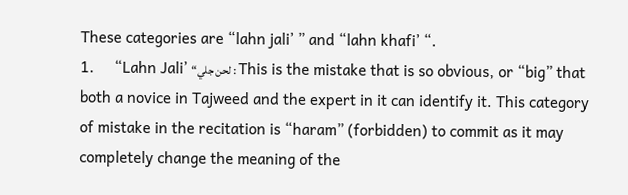These categories are “lahn jali’ ” and “lahn khafi’ “.
1.     “Lahn Jali’ “لحن جلي : This is the mistake that is so obvious, or “big” that both a novice in Tajweed and the expert in it can identify it. This category of mistake in the recitation is “haram” (forbidden) to commit as it may completely change the meaning of the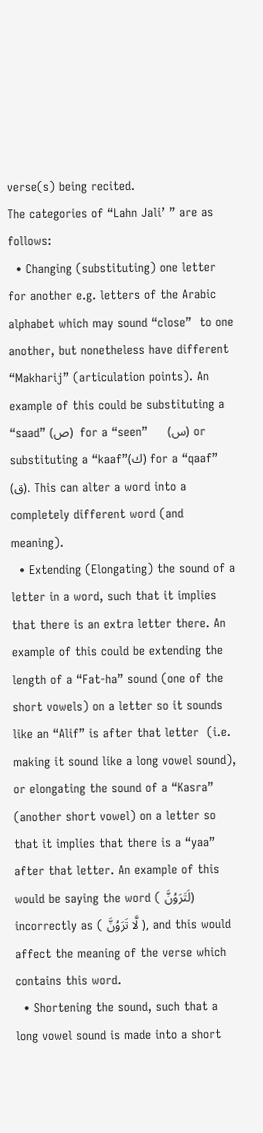verse(s) being recited.
The categories of “Lahn Jali’ ” are as follows:
  • Changing (substituting) one letter for another e.g. letters of the Arabic alphabet which may sound “close”  to one another, but nonetheless have different “Makharij” (articulation points). An example of this could be substituting a “saad” (ص)  for a “seen”     (س) or substituting a “kaaf”(ك) for a “qaaf” (ق). This can alter a word into a completely different word (and meaning).
  • Extending (Elongating) the sound of a letter in a word, such that it implies that there is an extra letter there. An example of this could be extending the length of a “Fat-ha” sound (one of the short vowels) on a letter so it sounds like an “Alif” is after that letter  (i.e. making it sound like a long vowel sound), or elongating the sound of a “Kasra” (another short vowel) on a letter so that it implies that there is a “yaa” after that letter. An example of this would be saying the word ( لَتَرَوُنَّ) incorrectly as ( لَّا تَرَوُنَّ ), and this would affect the meaning of the verse which contains this word.
  • Shortening the sound, such that a long vowel sound is made into a short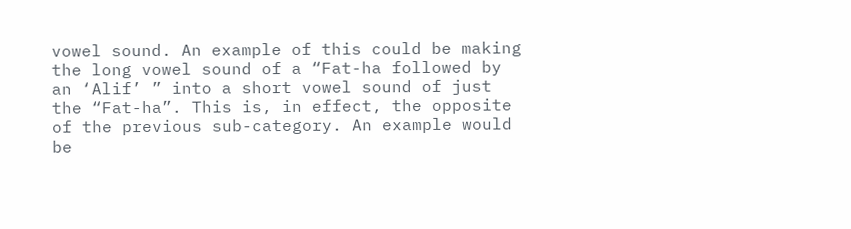vowel sound. An example of this could be making the long vowel sound of a “Fat-ha followed by an ‘Alif’ ” into a short vowel sound of just the “Fat-ha”. This is, in effect, the opposite of the previous sub-category. An example would be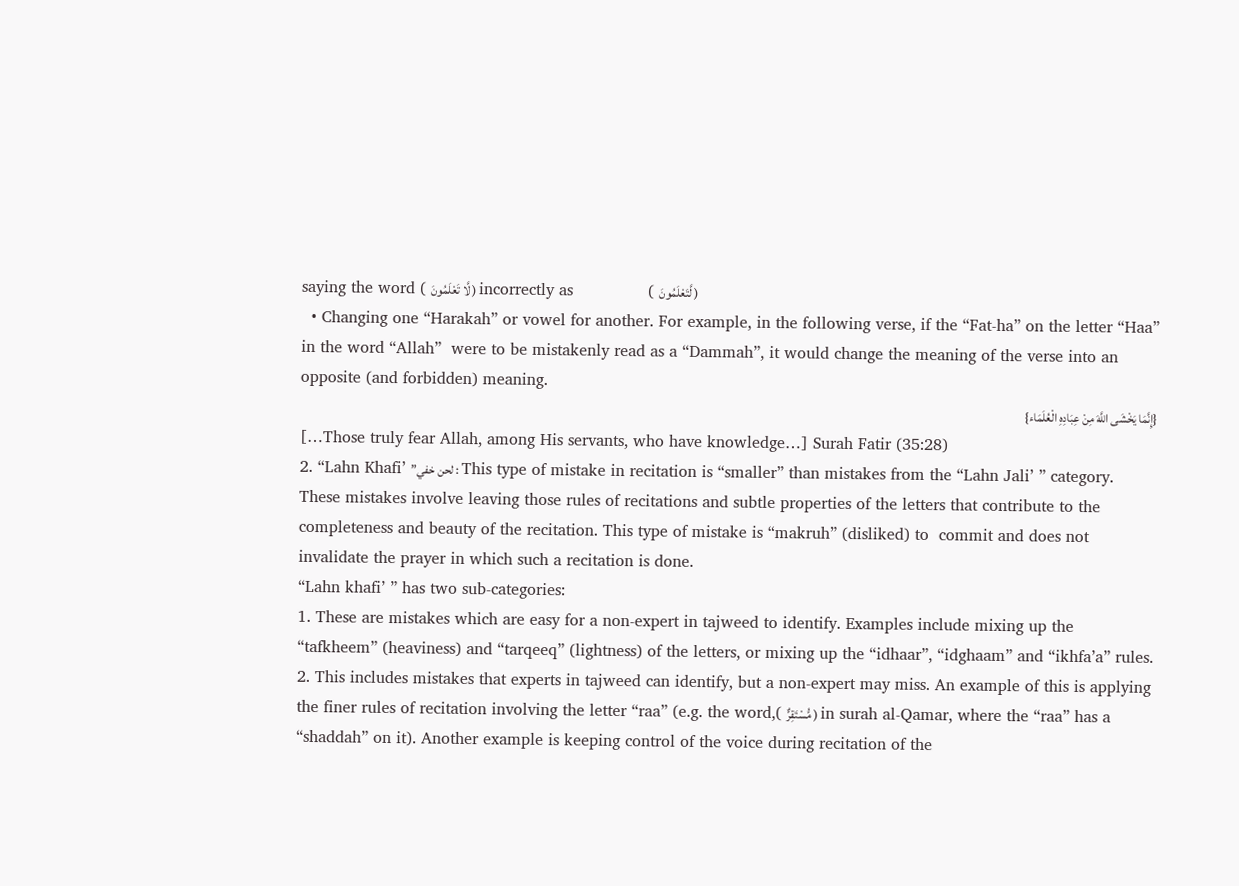saying the word ( لَّا تَعْلَمُونَ ) incorrectly as               ( لَّتَعْلَمُونَ )
  • Changing one “Harakah” or vowel for another. For example, in the following verse, if the “Fat-ha” on the letter “Haa” in the word “Allah”  were to be mistakenly read as a “Dammah”, it would change the meaning of the verse into an opposite (and forbidden) meaning.
{إِنَّمَا يَخْشَى اللَّهَ مِنْ عِبَادِهِ الْعُلَمَاء}
[…Those truly fear Allah, among His servants, who have knowledge…] Surah Fatir (35:28)
2. “Lahn Khafi’ ”لحن خفي : This type of mistake in recitation is “smaller” than mistakes from the “Lahn Jali’ ” category.
These mistakes involve leaving those rules of recitations and subtle properties of the letters that contribute to the completeness and beauty of the recitation. This type of mistake is “makruh” (disliked) to  commit and does not invalidate the prayer in which such a recitation is done.
“Lahn khafi’ ” has two sub-categories:
1. These are mistakes which are easy for a non-expert in tajweed to identify. Examples include mixing up the “tafkheem” (heaviness) and “tarqeeq” (lightness) of the letters, or mixing up the “idhaar”, “idghaam” and “ikhfa’a” rules.
2. This includes mistakes that experts in tajweed can identify, but a non-expert may miss. An example of this is applying the finer rules of recitation involving the letter “raa” (e.g. the word,( مُّسْتَقِرٌّ ) in surah al-Qamar, where the “raa” has a “shaddah” on it). Another example is keeping control of the voice during recitation of the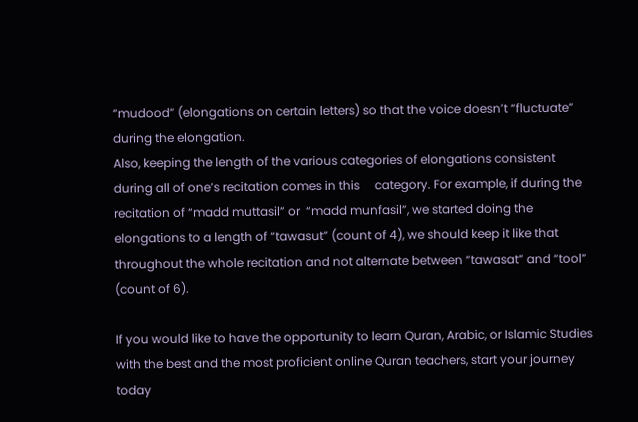“mudood” (elongations on certain letters) so that the voice doesn’t “fluctuate” during the elongation.
Also, keeping the length of the various categories of elongations consistent during all of one’s recitation comes in this     category. For example, if during the recitation of “madd muttasil” or  “madd munfasil”, we started doing the elongations to a length of “tawasut” (count of 4), we should keep it like that throughout the whole recitation and not alternate between “tawasat” and “tool” (count of 6).

If you would like to have the opportunity to learn Quran, Arabic, or Islamic Studies with the best and the most proficient online Quran teachers, start your journey today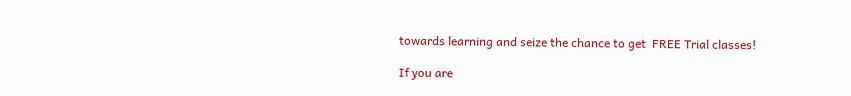towards learning and seize the chance to get  FREE Trial classes!

If you are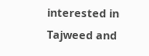interested in Tajweed and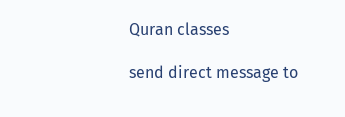Quran classes

send direct message to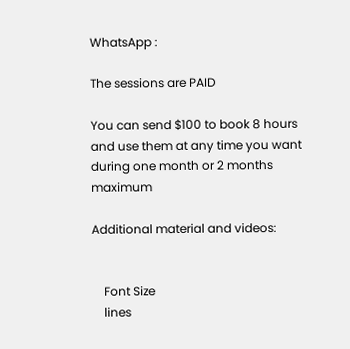WhatsApp :

The sessions are PAID

You can send $100 to book 8 hours and use them at any time you want during one month or 2 months maximum

Additional material and videos:


    Font Size
    lines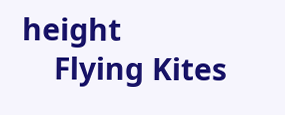height
    Flying Kites